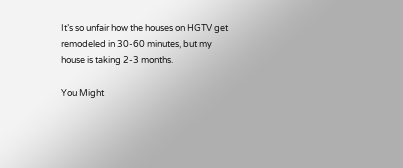It’s so unfair how the houses on HGTV get remodeled in 30-60 minutes, but my house is taking 2-3 months.

You Might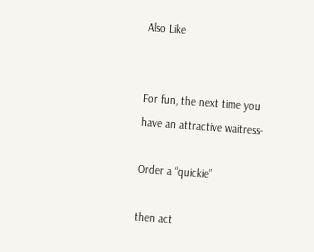Also Like


For fun, the next time you
have an attractive waitress-

Order a “quickie”

then act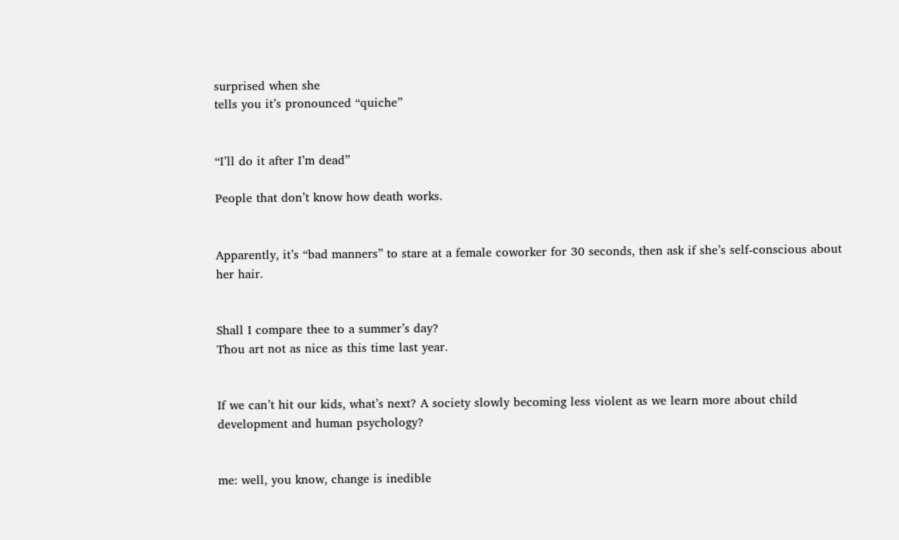surprised when she
tells you it’s pronounced “quiche”


“I’ll do it after I’m dead”

People that don’t know how death works.


Apparently, it’s “bad manners” to stare at a female coworker for 30 seconds, then ask if she’s self-conscious about her hair.


Shall I compare thee to a summer’s day?
Thou art not as nice as this time last year.


If we can’t hit our kids, what’s next? A society slowly becoming less violent as we learn more about child development and human psychology?


me: well, you know, change is inedible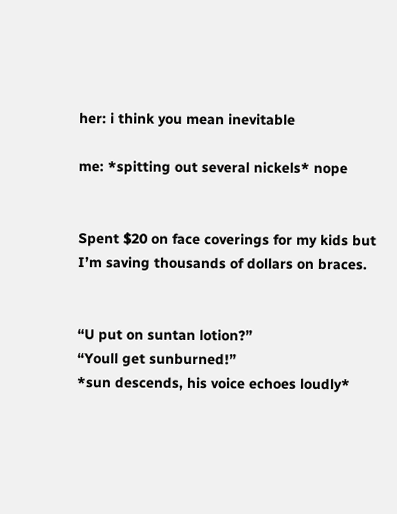her: i think you mean inevitable

me: *spitting out several nickels* nope


Spent $20 on face coverings for my kids but I’m saving thousands of dollars on braces.


“U put on suntan lotion?”
“Youll get sunburned!”
*sun descends, his voice echoes loudly*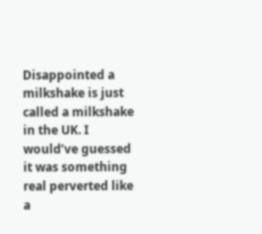Disappointed a milkshake is just called a milkshake in the UK. I would’ve guessed it was something real perverted like a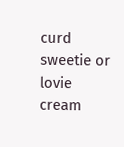curd sweetie or lovie cream